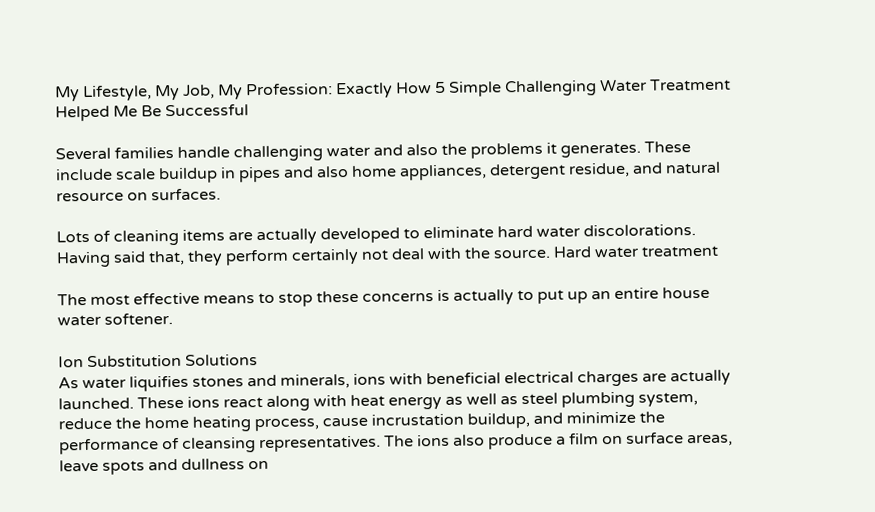My Lifestyle, My Job, My Profession: Exactly How 5 Simple Challenging Water Treatment Helped Me Be Successful

Several families handle challenging water and also the problems it generates. These include scale buildup in pipes and also home appliances, detergent residue, and natural resource on surfaces.

Lots of cleaning items are actually developed to eliminate hard water discolorations. Having said that, they perform certainly not deal with the source. Hard water treatment

The most effective means to stop these concerns is actually to put up an entire house water softener.

Ion Substitution Solutions
As water liquifies stones and minerals, ions with beneficial electrical charges are actually launched. These ions react along with heat energy as well as steel plumbing system, reduce the home heating process, cause incrustation buildup, and minimize the performance of cleansing representatives. The ions also produce a film on surface areas, leave spots and dullness on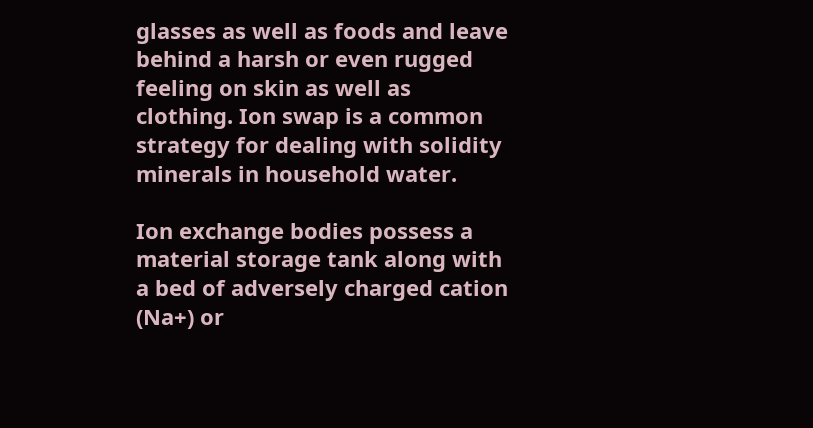glasses as well as foods and leave behind a harsh or even rugged feeling on skin as well as clothing. Ion swap is a common strategy for dealing with solidity minerals in household water.

Ion exchange bodies possess a material storage tank along with a bed of adversely charged cation (Na+) or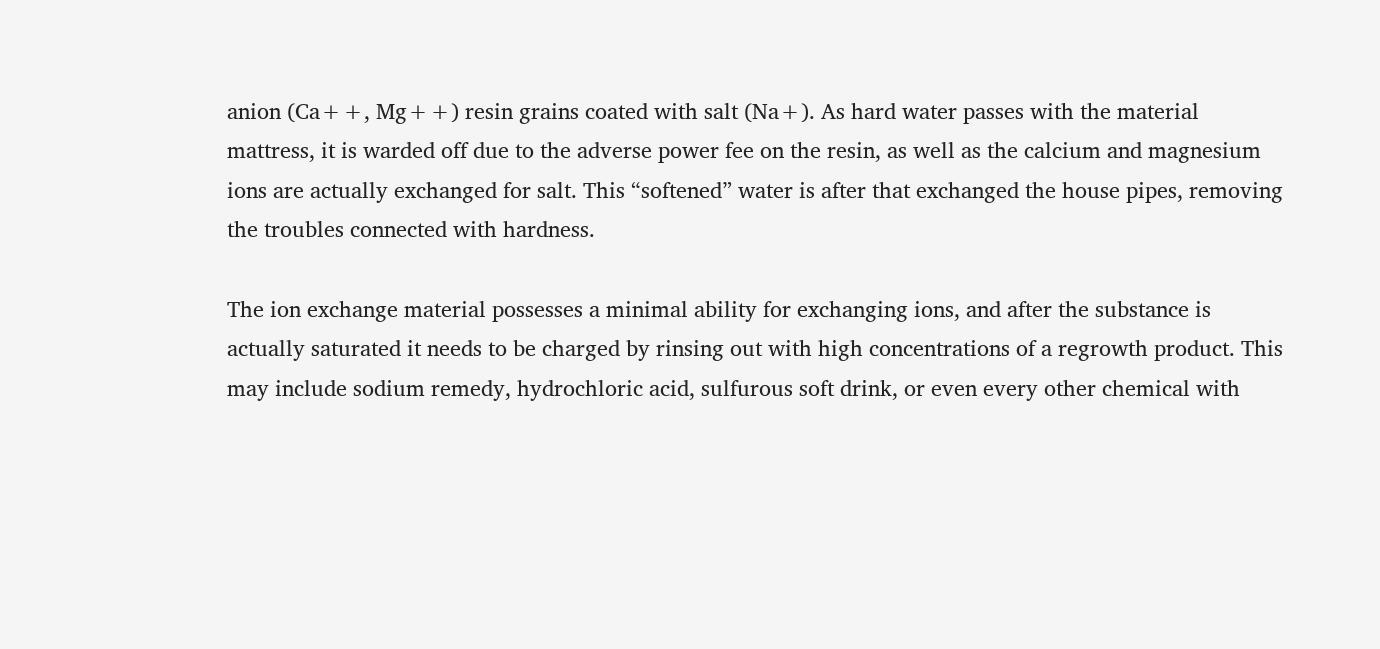anion (Ca++, Mg++) resin grains coated with salt (Na+). As hard water passes with the material mattress, it is warded off due to the adverse power fee on the resin, as well as the calcium and magnesium ions are actually exchanged for salt. This “softened” water is after that exchanged the house pipes, removing the troubles connected with hardness.

The ion exchange material possesses a minimal ability for exchanging ions, and after the substance is actually saturated it needs to be charged by rinsing out with high concentrations of a regrowth product. This may include sodium remedy, hydrochloric acid, sulfurous soft drink, or even every other chemical with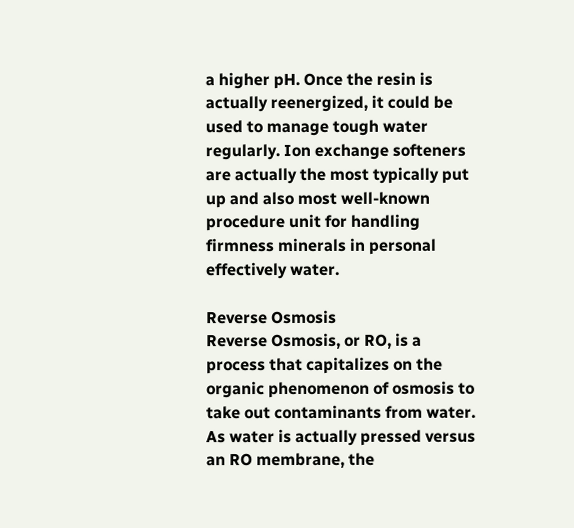a higher pH. Once the resin is actually reenergized, it could be used to manage tough water regularly. Ion exchange softeners are actually the most typically put up and also most well-known procedure unit for handling firmness minerals in personal effectively water.

Reverse Osmosis
Reverse Osmosis, or RO, is a process that capitalizes on the organic phenomenon of osmosis to take out contaminants from water. As water is actually pressed versus an RO membrane, the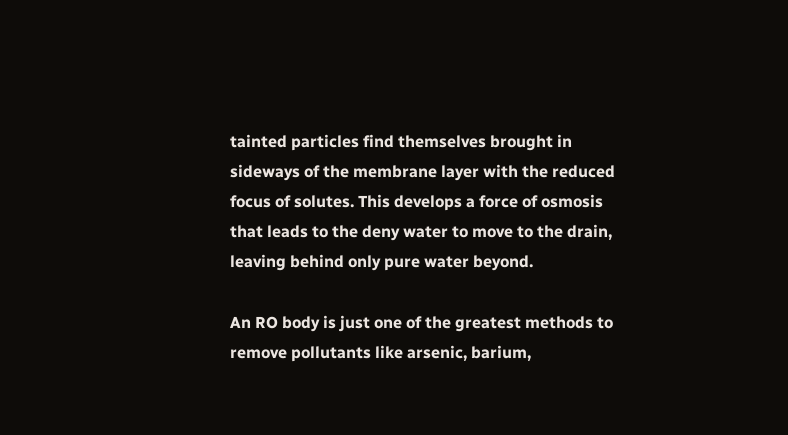tainted particles find themselves brought in sideways of the membrane layer with the reduced focus of solutes. This develops a force of osmosis that leads to the deny water to move to the drain, leaving behind only pure water beyond.

An RO body is just one of the greatest methods to remove pollutants like arsenic, barium,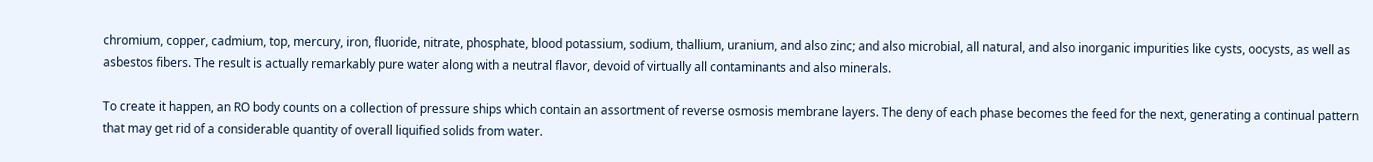chromium, copper, cadmium, top, mercury, iron, fluoride, nitrate, phosphate, blood potassium, sodium, thallium, uranium, and also zinc; and also microbial, all natural, and also inorganic impurities like cysts, oocysts, as well as asbestos fibers. The result is actually remarkably pure water along with a neutral flavor, devoid of virtually all contaminants and also minerals.

To create it happen, an RO body counts on a collection of pressure ships which contain an assortment of reverse osmosis membrane layers. The deny of each phase becomes the feed for the next, generating a continual pattern that may get rid of a considerable quantity of overall liquified solids from water.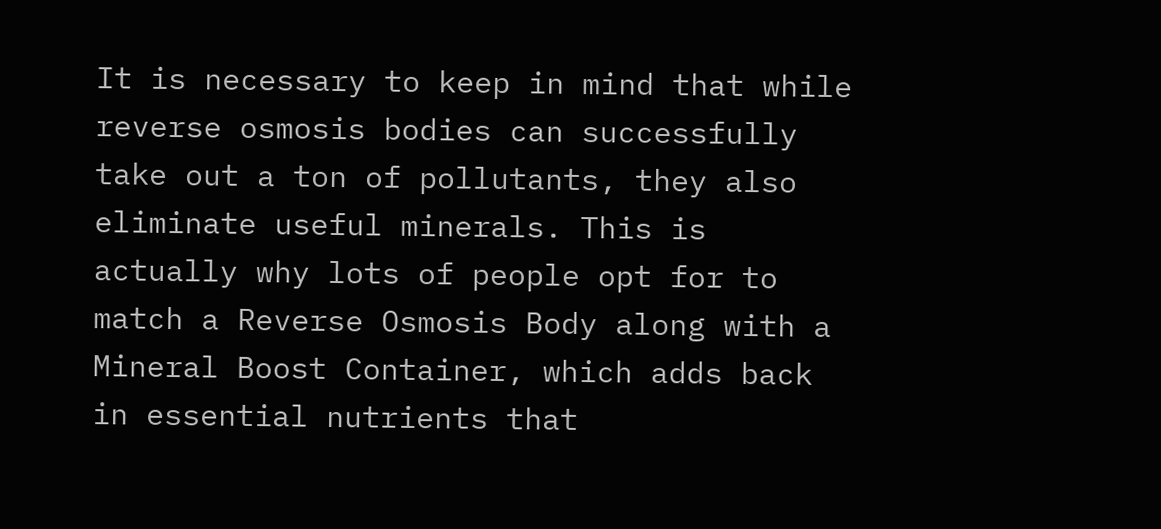It is necessary to keep in mind that while reverse osmosis bodies can successfully take out a ton of pollutants, they also eliminate useful minerals. This is actually why lots of people opt for to match a Reverse Osmosis Body along with a Mineral Boost Container, which adds back in essential nutrients that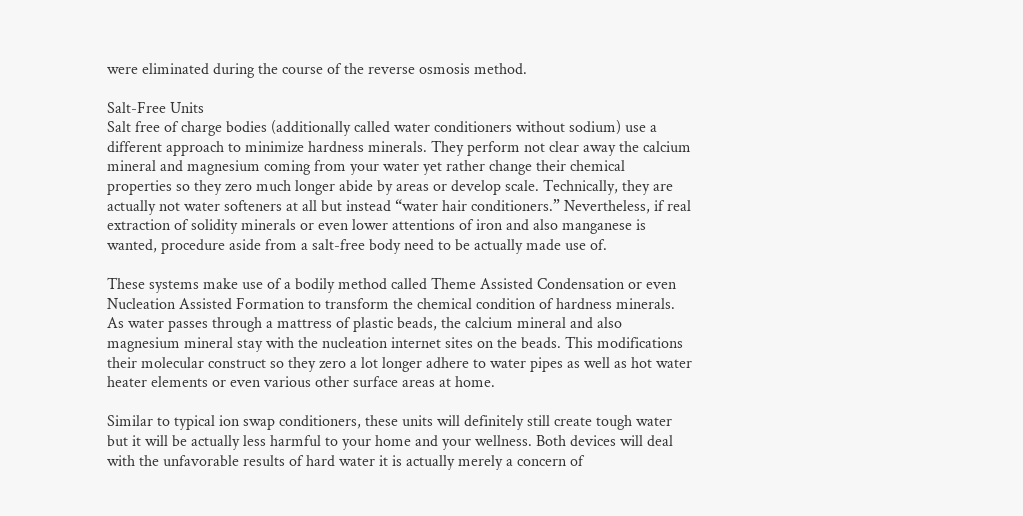were eliminated during the course of the reverse osmosis method.

Salt-Free Units
Salt free of charge bodies (additionally called water conditioners without sodium) use a different approach to minimize hardness minerals. They perform not clear away the calcium mineral and magnesium coming from your water yet rather change their chemical properties so they zero much longer abide by areas or develop scale. Technically, they are actually not water softeners at all but instead “water hair conditioners.” Nevertheless, if real extraction of solidity minerals or even lower attentions of iron and also manganese is wanted, procedure aside from a salt-free body need to be actually made use of.

These systems make use of a bodily method called Theme Assisted Condensation or even Nucleation Assisted Formation to transform the chemical condition of hardness minerals. As water passes through a mattress of plastic beads, the calcium mineral and also magnesium mineral stay with the nucleation internet sites on the beads. This modifications their molecular construct so they zero a lot longer adhere to water pipes as well as hot water heater elements or even various other surface areas at home.

Similar to typical ion swap conditioners, these units will definitely still create tough water but it will be actually less harmful to your home and your wellness. Both devices will deal with the unfavorable results of hard water it is actually merely a concern of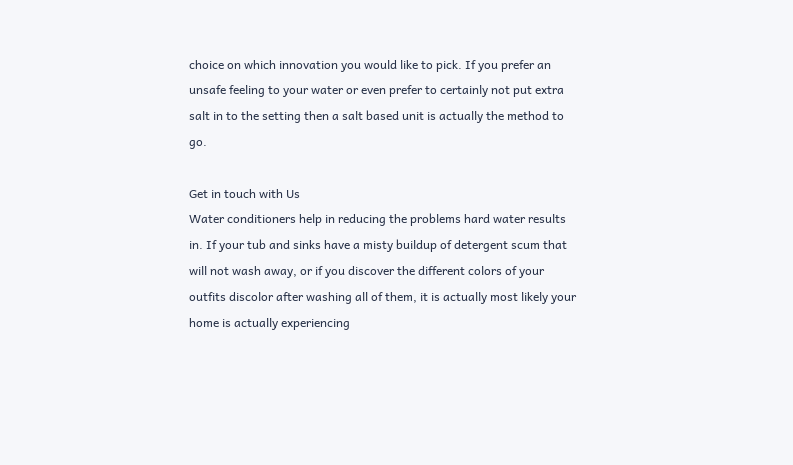choice on which innovation you would like to pick. If you prefer an unsafe feeling to your water or even prefer to certainly not put extra salt in to the setting then a salt based unit is actually the method to go.

Get in touch with Us
Water conditioners help in reducing the problems hard water results in. If your tub and sinks have a misty buildup of detergent scum that will not wash away, or if you discover the different colors of your outfits discolor after washing all of them, it is actually most likely your home is actually experiencing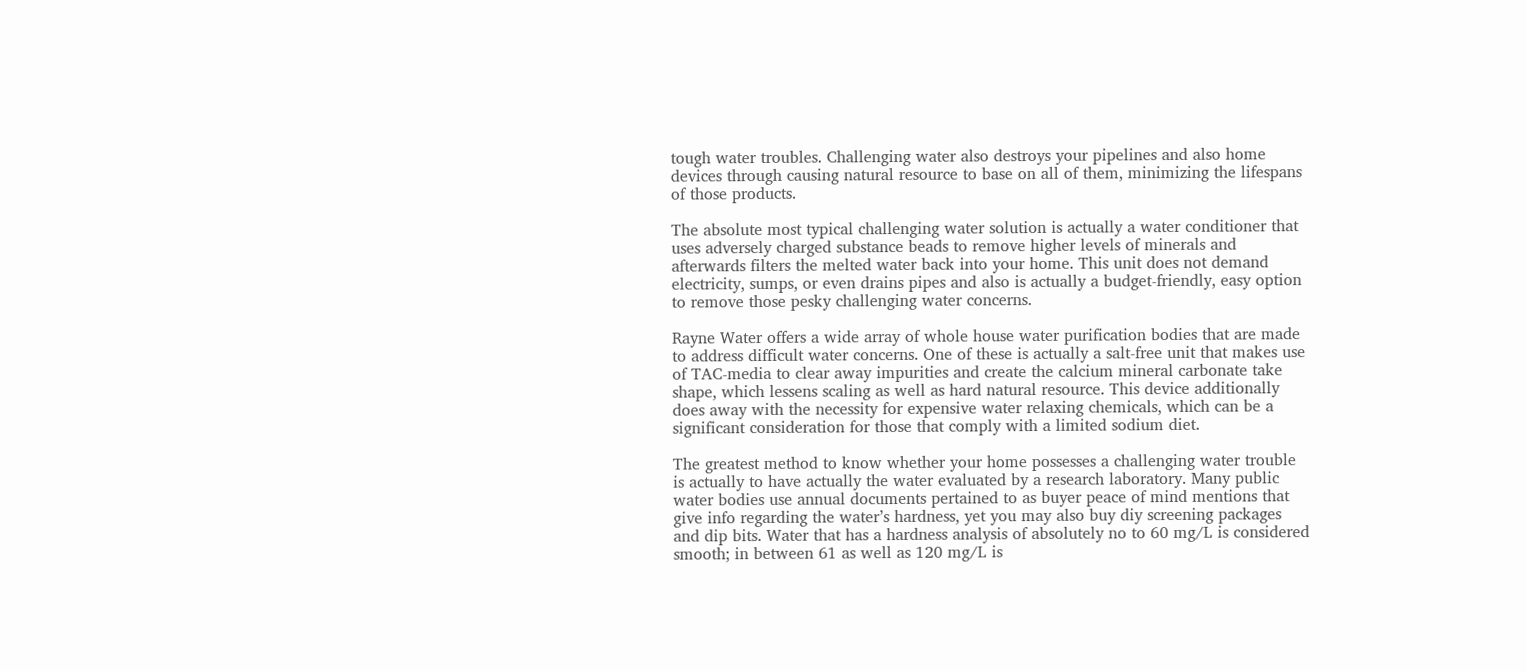tough water troubles. Challenging water also destroys your pipelines and also home devices through causing natural resource to base on all of them, minimizing the lifespans of those products.

The absolute most typical challenging water solution is actually a water conditioner that uses adversely charged substance beads to remove higher levels of minerals and afterwards filters the melted water back into your home. This unit does not demand electricity, sumps, or even drains pipes and also is actually a budget-friendly, easy option to remove those pesky challenging water concerns.

Rayne Water offers a wide array of whole house water purification bodies that are made to address difficult water concerns. One of these is actually a salt-free unit that makes use of TAC-media to clear away impurities and create the calcium mineral carbonate take shape, which lessens scaling as well as hard natural resource. This device additionally does away with the necessity for expensive water relaxing chemicals, which can be a significant consideration for those that comply with a limited sodium diet.

The greatest method to know whether your home possesses a challenging water trouble is actually to have actually the water evaluated by a research laboratory. Many public water bodies use annual documents pertained to as buyer peace of mind mentions that give info regarding the water’s hardness, yet you may also buy diy screening packages and dip bits. Water that has a hardness analysis of absolutely no to 60 mg/L is considered smooth; in between 61 as well as 120 mg/L is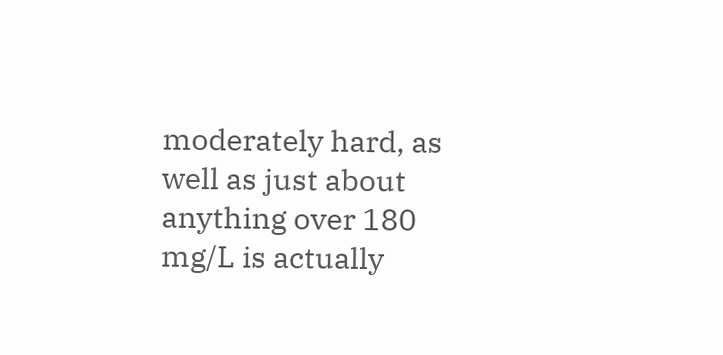moderately hard, as well as just about anything over 180 mg/L is actually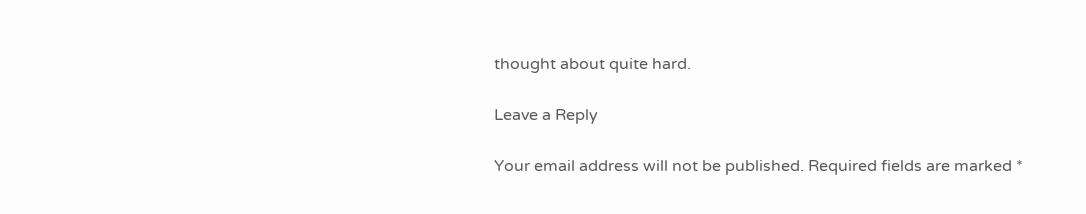thought about quite hard.

Leave a Reply

Your email address will not be published. Required fields are marked *